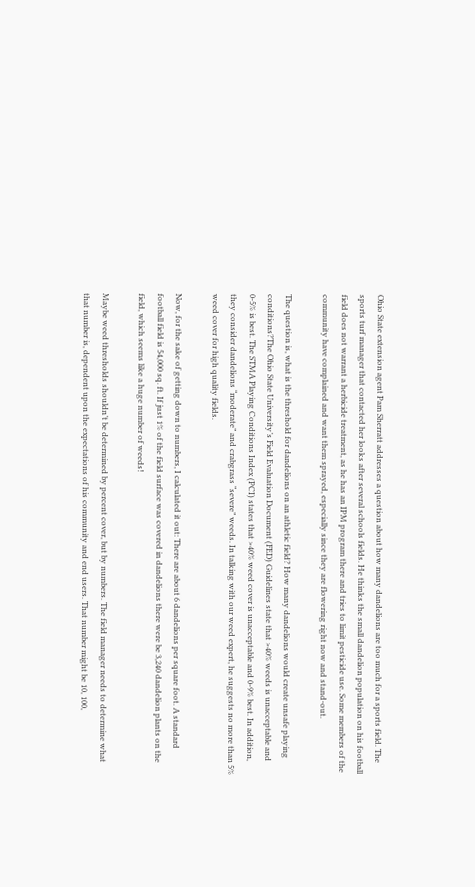Ohio State extension agent Pam Sherratt addresses a question about how many dandelions are too much for a sports field. The sports turf manager that contacted her looks after several schools fields. He thinks the small dandelion population on his football field does not warrant a herbicide treatment, as he has an IPM program there and tries to limit pesticide use. Some members of the community have complained and want them sprayed, especially since they are flowering right now and stand-out.

The question is, what is the threshold for dandelions on an athletic field? How many dandelions would create unsafe playing conditions?The Ohio State University’s Field Evaluation Document (FED) Guidelines state that >40% weeds is unacceptable and 0-5% is best. The STMA Playing Conditions Index (PCI) states that >40% weed cover is unacceptable and 0-9% best. In addition, they consider dandelions “moderate” and crabgrass “severe” weeds. In talking with our weed expert, he suggests no more than 5% weed cover for high quality fields.

Now, for the sake of getting down to numbers, I calculated it out: There are about 6 dandelions per square foot. A standard football field is 54,000 sq. ft. If just 1% of the field surface was covered in dandelions there were be 3,240 dandelion plants on the field, which seems like a huge number of weeds!

Maybe weed thresholds shouldn’t be determined by percent cover, but by numbers. The field manager needs to determine what that number is, dependent upon the expectations of his community and end users. That number might be 10, 100,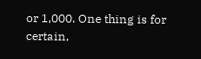or 1,000. One thing is for certain,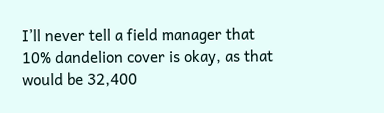I’ll never tell a field manager that 10% dandelion cover is okay, as that would be 32,400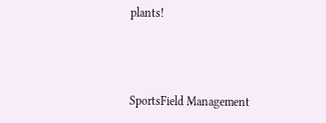plants!



SportsField Management